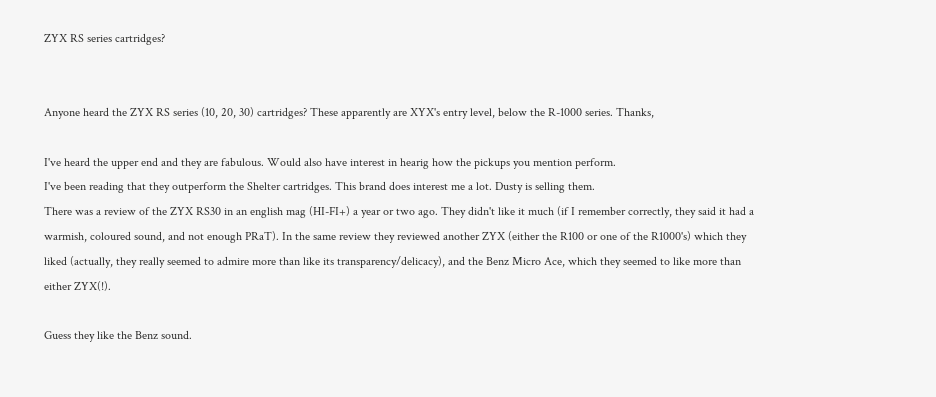ZYX RS series cartridges?


Anyone heard the ZYX RS series (10, 20, 30) cartridges? These apparently are XYX's entry level, below the R-1000 series. Thanks,

I've heard the upper end and they are fabulous. Would also have interest in hearig how the pickups you mention perform.
I've been reading that they outperform the Shelter cartridges. This brand does interest me a lot. Dusty is selling them.
There was a review of the ZYX RS30 in an english mag (HI-FI+) a year or two ago. They didn't like it much (if I remember correctly, they said it had a warmish, coloured sound, and not enough PRaT). In the same review they reviewed another ZYX (either the R100 or one of the R1000's) which they liked (actually, they really seemed to admire more than like its transparency/delicacy), and the Benz Micro Ace, which they seemed to like more than either ZYX(!).

Guess they like the Benz sound.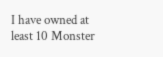I have owned at least 10 Monster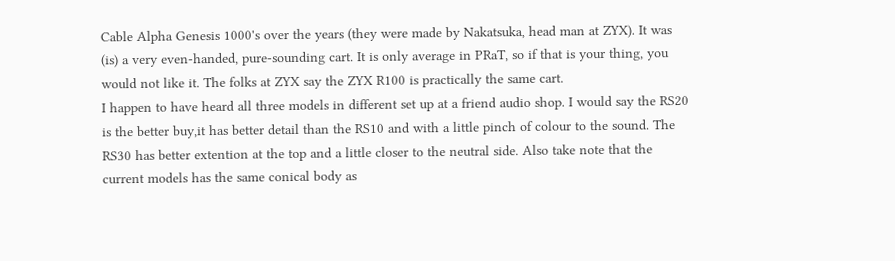Cable Alpha Genesis 1000's over the years (they were made by Nakatsuka, head man at ZYX). It was (is) a very even-handed, pure-sounding cart. It is only average in PRaT, so if that is your thing, you would not like it. The folks at ZYX say the ZYX R100 is practically the same cart.
I happen to have heard all three models in different set up at a friend audio shop. I would say the RS20 is the better buy,it has better detail than the RS10 and with a little pinch of colour to the sound. The RS30 has better extention at the top and a little closer to the neutral side. Also take note that the current models has the same conical body as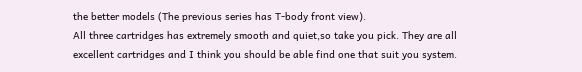the better models (The previous series has T-body front view).
All three cartridges has extremely smooth and quiet,so take you pick. They are all excellent cartridges and I think you should be able find one that suit you system.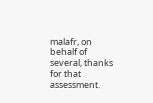malafr, on behalf of several, thanks for that assessment.